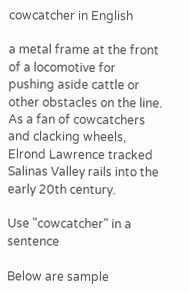cowcatcher in English

a metal frame at the front of a locomotive for pushing aside cattle or other obstacles on the line.
As a fan of cowcatchers and clacking wheels, Elrond Lawrence tracked Salinas Valley rails into the early 20th century.

Use "cowcatcher" in a sentence

Below are sample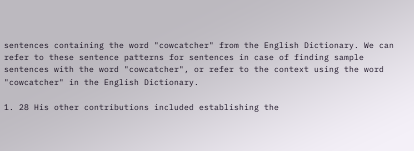sentences containing the word "cowcatcher" from the English Dictionary. We can refer to these sentence patterns for sentences in case of finding sample sentences with the word "cowcatcher", or refer to the context using the word "cowcatcher" in the English Dictionary.

1. 28 His other contributions included establishing the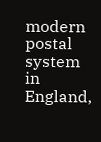modern postal system in England,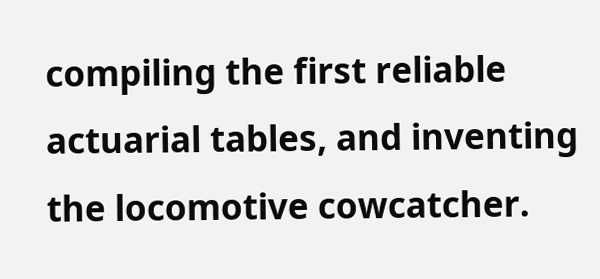compiling the first reliable actuarial tables, and inventing the locomotive cowcatcher.